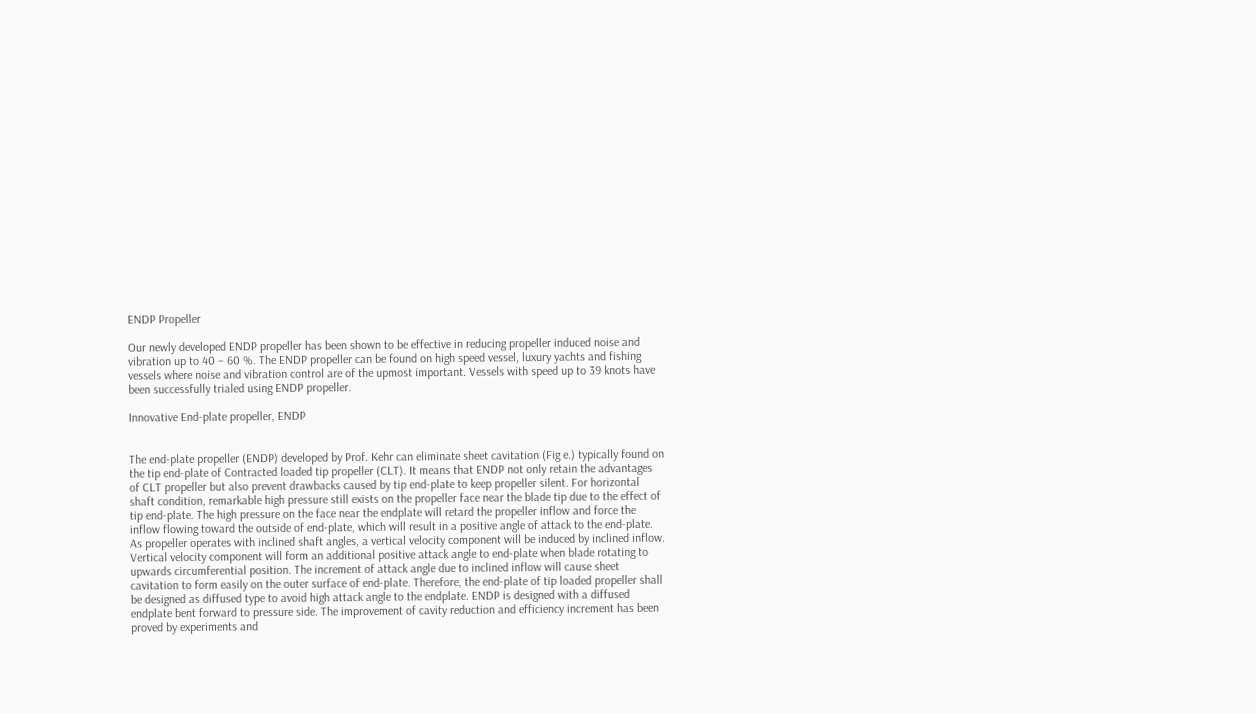ENDP Propeller

Our newly developed ENDP propeller has been shown to be effective in reducing propeller induced noise and vibration up to 40 – 60 %. The ENDP propeller can be found on high speed vessel, luxury yachts and fishing vessels where noise and vibration control are of the upmost important. Vessels with speed up to 39 knots have been successfully trialed using ENDP propeller.

Innovative End-plate propeller, ENDP


The end-plate propeller (ENDP) developed by Prof. Kehr can eliminate sheet cavitation (Fig e.) typically found on the tip end-plate of Contracted loaded tip propeller (CLT). It means that ENDP not only retain the advantages of CLT propeller but also prevent drawbacks caused by tip end-plate to keep propeller silent. For horizontal shaft condition, remarkable high pressure still exists on the propeller face near the blade tip due to the effect of tip end-plate. The high pressure on the face near the endplate will retard the propeller inflow and force the inflow flowing toward the outside of end-plate, which will result in a positive angle of attack to the end-plate. As propeller operates with inclined shaft angles, a vertical velocity component will be induced by inclined inflow. Vertical velocity component will form an additional positive attack angle to end-plate when blade rotating to upwards circumferential position. The increment of attack angle due to inclined inflow will cause sheet cavitation to form easily on the outer surface of end-plate. Therefore, the end-plate of tip loaded propeller shall be designed as diffused type to avoid high attack angle to the endplate. ENDP is designed with a diffused endplate bent forward to pressure side. The improvement of cavity reduction and efficiency increment has been proved by experiments and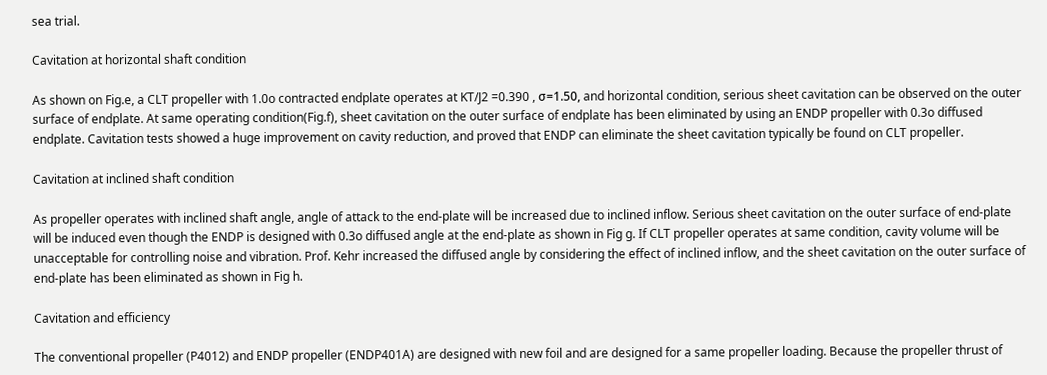sea trial.

Cavitation at horizontal shaft condition

As shown on Fig.e, a CLT propeller with 1.0o contracted endplate operates at KT/J2 =0.390 , σ=1.50, and horizontal condition, serious sheet cavitation can be observed on the outer surface of endplate. At same operating condition(Fig.f), sheet cavitation on the outer surface of endplate has been eliminated by using an ENDP propeller with 0.3o diffused endplate. Cavitation tests showed a huge improvement on cavity reduction, and proved that ENDP can eliminate the sheet cavitation typically be found on CLT propeller.

Cavitation at inclined shaft condition

As propeller operates with inclined shaft angle, angle of attack to the end-plate will be increased due to inclined inflow. Serious sheet cavitation on the outer surface of end-plate will be induced even though the ENDP is designed with 0.3o diffused angle at the end-plate as shown in Fig g. If CLT propeller operates at same condition, cavity volume will be unacceptable for controlling noise and vibration. Prof. Kehr increased the diffused angle by considering the effect of inclined inflow, and the sheet cavitation on the outer surface of end-plate has been eliminated as shown in Fig h.

Cavitation and efficiency

The conventional propeller (P4012) and ENDP propeller (ENDP401A) are designed with new foil and are designed for a same propeller loading. Because the propeller thrust of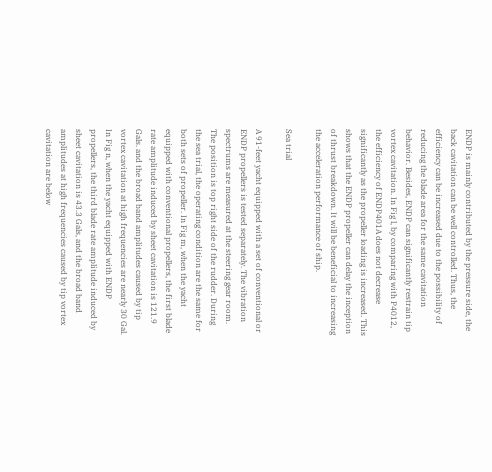ENDP is mainly contributed by the pressure side, the back cavitation can be well controlled. Thus, the efficiency can be increased due to the possibility of reducing the blade area for the same cavitation behavior. Besides, ENDP can significantly restrain tip vortex cavitation. In Fig l, by comparing with P4012, the efficiency of ENDP401A does not decrease significantly as the propeller loading is increased. This shows that the ENDP propeller can delay the inception of thrust breakdown. It will be beneficial to increasing the acceleration performance of ship.

Sea trial

A 91-feet yacht equipped with a set of conventional or ENDP propellers is tested separately. The vibration spectrums are measured at the steering gear room. The position is top right side of the rudder. During the sea trial, the operating condition are the same for both sets of propeller. In Fig m, when the yacht equipped with conventional propellers, the first blade rate amplitude induced by sheet cavitation is 121.9 Gals. and the broad band amplitudes caused by tip vortex cavitation at high frequencies are nearly 30 Gal. In Fig n, when the yacht equipped with ENDP propellers, the third blade rate amplitude induced by sheet cavitation is 43.3 Gals, and the broad band amplitudes at high frequencies caused by tip vortex cavitation are below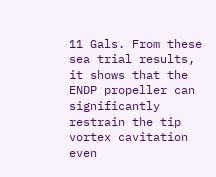11 Gals. From these sea trial results, it shows that the ENDP propeller can significantly restrain the tip vortex cavitation even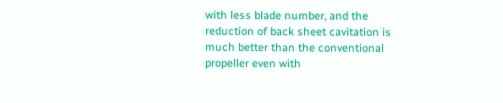with less blade number, and the reduction of back sheet cavitation is much better than the conventional propeller even with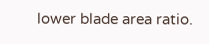lower blade area ratio.